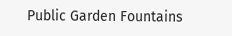Public Garden Fountains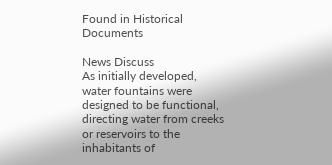Found in Historical Documents

News Discuss
As initially developed, water fountains were designed to be functional, directing water from creeks or reservoirs to the inhabitants of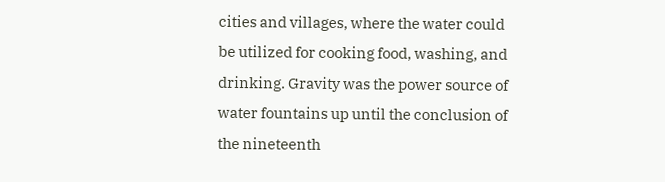cities and villages, where the water could be utilized for cooking food, washing, and drinking. Gravity was the power source of water fountains up until the conclusion of the nineteenth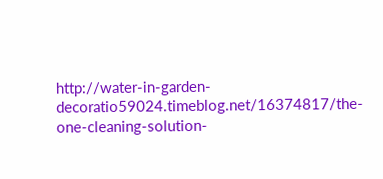http://water-in-garden-decoratio59024.timeblog.net/16374817/the-one-cleaning-solution-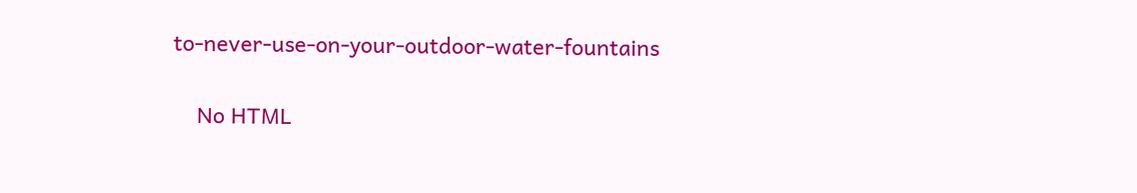to-never-use-on-your-outdoor-water-fountains


    No HTML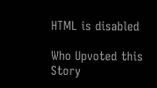HTML is disabled

Who Upvoted this Story